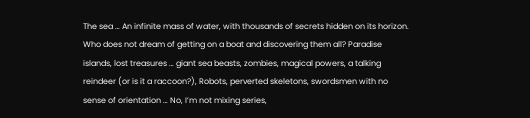The sea … An infinite mass of water, with thousands of secrets hidden on its horizon. Who does not dream of getting on a boat and discovering them all? Paradise islands, lost treasures … giant sea beasts, zombies, magical powers, a talking reindeer (or is it a raccoon?), Robots, perverted skeletons, swordsmen with no sense of orientation … No, I’m not mixing series,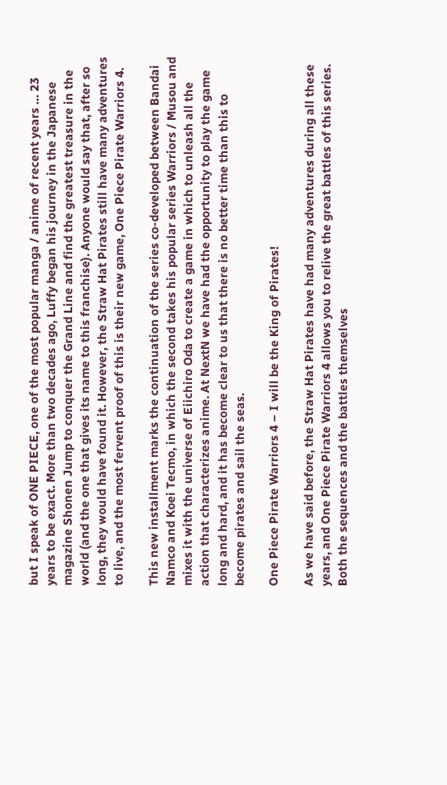but I speak of ONE PIECE, one of the most popular manga / anime of recent years … 23 years to be exact. More than two decades ago, Luffy began his journey in the Japanese magazine Shonen Jump to conquer the Grand Line and find the greatest treasure in the world (and the one that gives its name to this franchise). Anyone would say that, after so long, they would have found it. However, the Straw Hat Pirates still have many adventures to live, and the most fervent proof of this is their new game, One Piece Pirate Warriors 4.

This new installment marks the continuation of the series co-developed between Bandai Namco and Koei Tecmo, in which the second takes his popular series Warriors / Musou and mixes it with the universe of Eiichiro Oda to create a game in which to unleash all the action that characterizes anime. At NextN we have had the opportunity to play the game long and hard, and it has become clear to us that there is no better time than this to become pirates and sail the seas.

One Piece Pirate Warriors 4 – I will be the King of Pirates!

As we have said before, the Straw Hat Pirates have had many adventures during all these years, and One Piece Pirate Warriors 4 allows you to relive the great battles of this series. Both the sequences and the battles themselves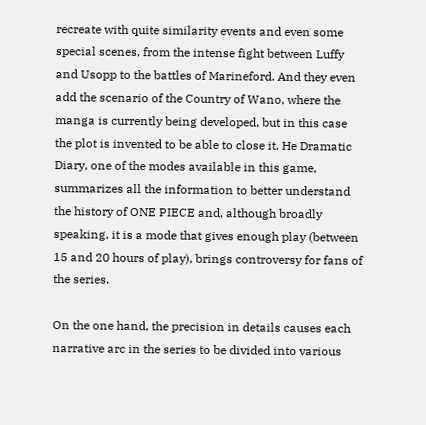recreate with quite similarity events and even some special scenes, from the intense fight between Luffy and Usopp to the battles of Marineford. And they even add the scenario of the Country of Wano, where the manga is currently being developed, but in this case the plot is invented to be able to close it. He Dramatic Diary, one of the modes available in this game, summarizes all the information to better understand the history of ONE PIECE and, although broadly speaking, it is a mode that gives enough play (between 15 and 20 hours of play), brings controversy for fans of the series.

On the one hand, the precision in details causes each narrative arc in the series to be divided into various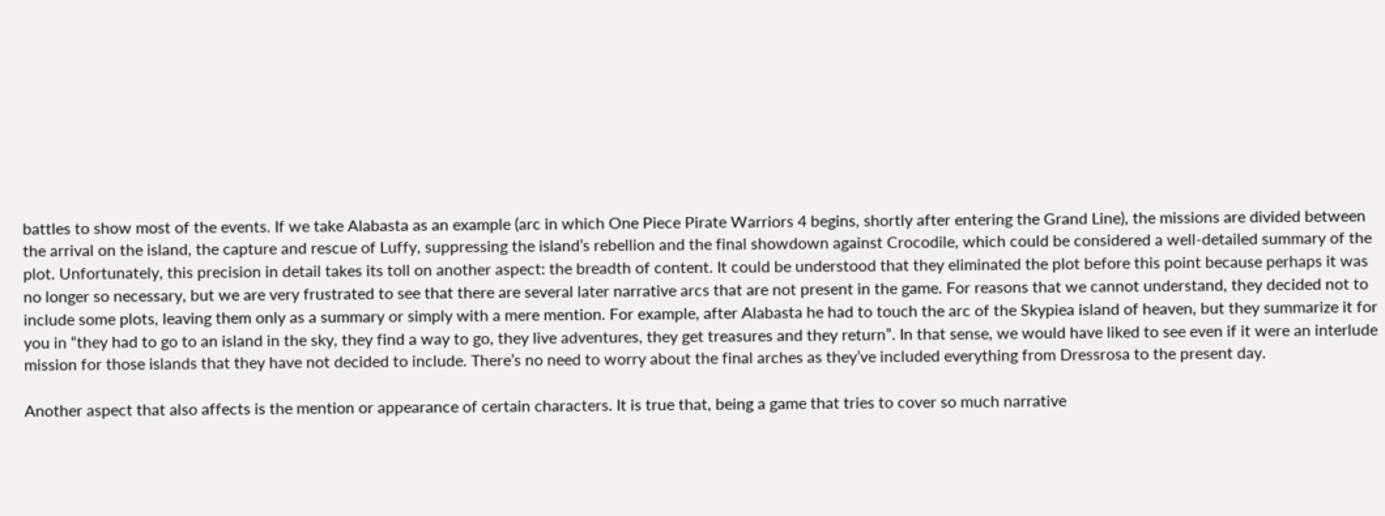battles to show most of the events. If we take Alabasta as an example (arc in which One Piece Pirate Warriors 4 begins, shortly after entering the Grand Line), the missions are divided between the arrival on the island, the capture and rescue of Luffy, suppressing the island’s rebellion and the final showdown against Crocodile, which could be considered a well-detailed summary of the plot. Unfortunately, this precision in detail takes its toll on another aspect: the breadth of content. It could be understood that they eliminated the plot before this point because perhaps it was no longer so necessary, but we are very frustrated to see that there are several later narrative arcs that are not present in the game. For reasons that we cannot understand, they decided not to include some plots, leaving them only as a summary or simply with a mere mention. For example, after Alabasta he had to touch the arc of the Skypiea island of heaven, but they summarize it for you in “they had to go to an island in the sky, they find a way to go, they live adventures, they get treasures and they return”. In that sense, we would have liked to see even if it were an interlude mission for those islands that they have not decided to include. There’s no need to worry about the final arches as they’ve included everything from Dressrosa to the present day.

Another aspect that also affects is the mention or appearance of certain characters. It is true that, being a game that tries to cover so much narrative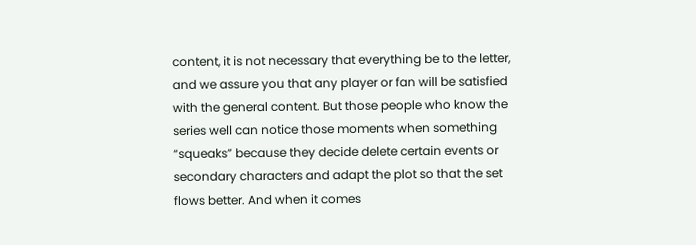content, it is not necessary that everything be to the letter, and we assure you that any player or fan will be satisfied with the general content. But those people who know the series well can notice those moments when something “squeaks” because they decide delete certain events or secondary characters and adapt the plot so that the set flows better. And when it comes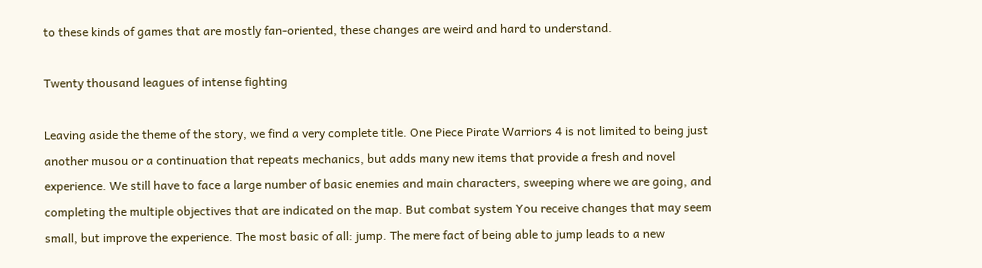to these kinds of games that are mostly fan-oriented, these changes are weird and hard to understand.

Twenty thousand leagues of intense fighting

Leaving aside the theme of the story, we find a very complete title. One Piece Pirate Warriors 4 is not limited to being just another musou or a continuation that repeats mechanics, but adds many new items that provide a fresh and novel experience. We still have to face a large number of basic enemies and main characters, sweeping where we are going, and completing the multiple objectives that are indicated on the map. But combat system You receive changes that may seem small, but improve the experience. The most basic of all: jump. The mere fact of being able to jump leads to a new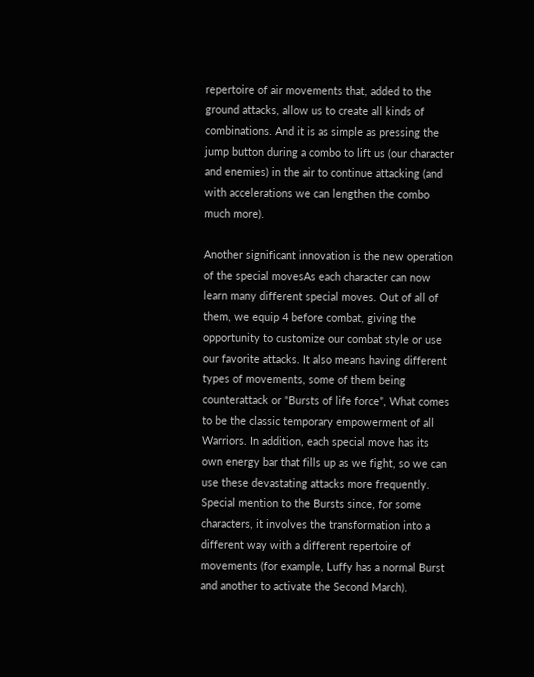repertoire of air movements that, added to the ground attacks, allow us to create all kinds of combinations. And it is as simple as pressing the jump button during a combo to lift us (our character and enemies) in the air to continue attacking (and with accelerations we can lengthen the combo much more).

Another significant innovation is the new operation of the special movesAs each character can now learn many different special moves. Out of all of them, we equip 4 before combat, giving the opportunity to customize our combat style or use our favorite attacks. It also means having different types of movements, some of them being counterattack or “Bursts of life force”, What comes to be the classic temporary empowerment of all Warriors. In addition, each special move has its own energy bar that fills up as we fight, so we can use these devastating attacks more frequently. Special mention to the Bursts since, for some characters, it involves the transformation into a different way with a different repertoire of movements (for example, Luffy has a normal Burst and another to activate the Second March).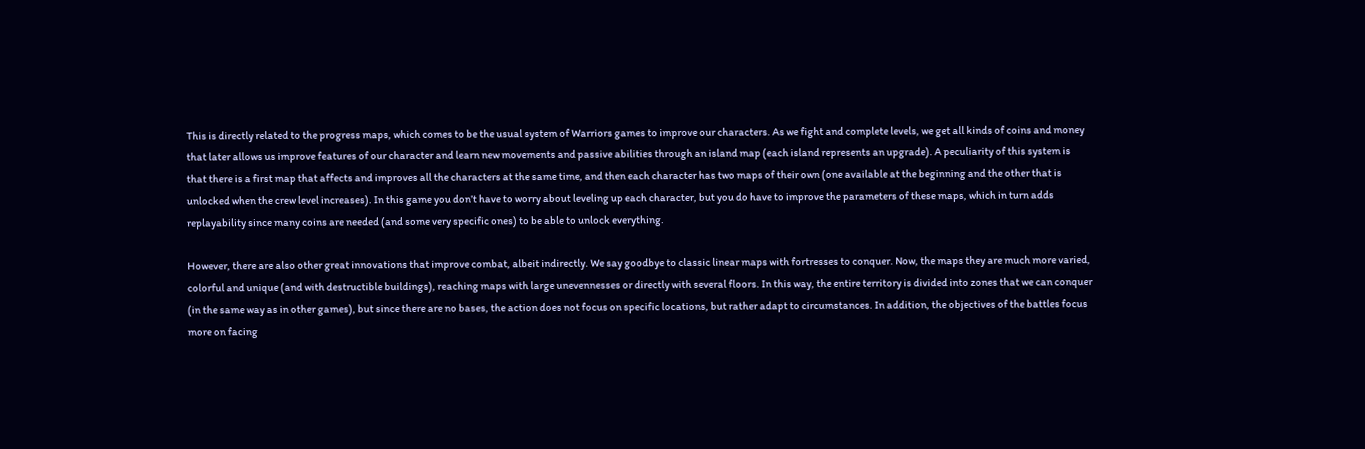This is directly related to the progress maps, which comes to be the usual system of Warriors games to improve our characters. As we fight and complete levels, we get all kinds of coins and money that later allows us improve features of our character and learn new movements and passive abilities through an island map (each island represents an upgrade). A peculiarity of this system is that there is a first map that affects and improves all the characters at the same time, and then each character has two maps of their own (one available at the beginning and the other that is unlocked when the crew level increases). In this game you don’t have to worry about leveling up each character, but you do have to improve the parameters of these maps, which in turn adds replayability since many coins are needed (and some very specific ones) to be able to unlock everything.

However, there are also other great innovations that improve combat, albeit indirectly. We say goodbye to classic linear maps with fortresses to conquer. Now, the maps they are much more varied, colorful and unique (and with destructible buildings), reaching maps with large unevennesses or directly with several floors. In this way, the entire territory is divided into zones that we can conquer (in the same way as in other games), but since there are no bases, the action does not focus on specific locations, but rather adapt to circumstances. In addition, the objectives of the battles focus more on facing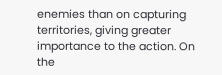enemies than on capturing territories, giving greater importance to the action. On the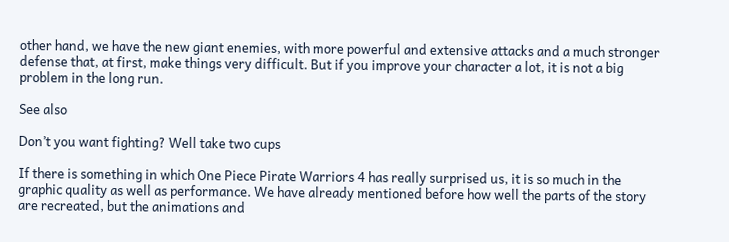other hand, we have the new giant enemies, with more powerful and extensive attacks and a much stronger defense that, at first, make things very difficult. But if you improve your character a lot, it is not a big problem in the long run.

See also

Don’t you want fighting? Well take two cups

If there is something in which One Piece Pirate Warriors 4 has really surprised us, it is so much in the graphic quality as well as performance. We have already mentioned before how well the parts of the story are recreated, but the animations and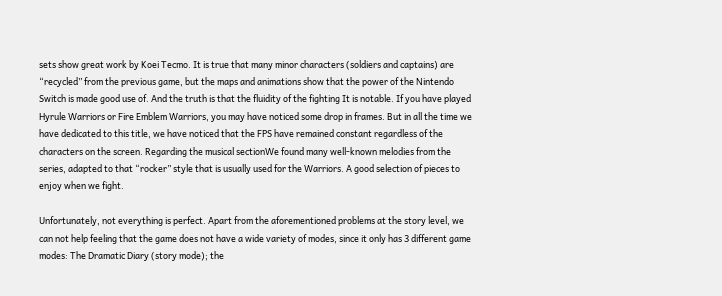sets show great work by Koei Tecmo. It is true that many minor characters (soldiers and captains) are “recycled” from the previous game, but the maps and animations show that the power of the Nintendo Switch is made good use of. And the truth is that the fluidity of the fighting It is notable. If you have played Hyrule Warriors or Fire Emblem Warriors, you may have noticed some drop in frames. But in all the time we have dedicated to this title, we have noticed that the FPS have remained constant regardless of the characters on the screen. Regarding the musical sectionWe found many well-known melodies from the series, adapted to that “rocker” style that is usually used for the Warriors. A good selection of pieces to enjoy when we fight.

Unfortunately, not everything is perfect. Apart from the aforementioned problems at the story level, we can not help feeling that the game does not have a wide variety of modes, since it only has 3 different game modes: The Dramatic Diary (story mode); the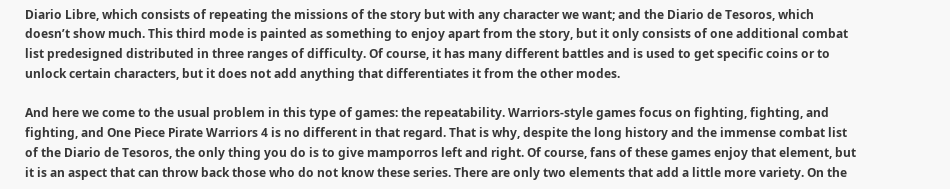Diario Libre, which consists of repeating the missions of the story but with any character we want; and the Diario de Tesoros, which doesn’t show much. This third mode is painted as something to enjoy apart from the story, but it only consists of one additional combat list predesigned distributed in three ranges of difficulty. Of course, it has many different battles and is used to get specific coins or to unlock certain characters, but it does not add anything that differentiates it from the other modes.

And here we come to the usual problem in this type of games: the repeatability. Warriors-style games focus on fighting, fighting, and fighting, and One Piece Pirate Warriors 4 is no different in that regard. That is why, despite the long history and the immense combat list of the Diario de Tesoros, the only thing you do is to give mamporros left and right. Of course, fans of these games enjoy that element, but it is an aspect that can throw back those who do not know these series. There are only two elements that add a little more variety. On the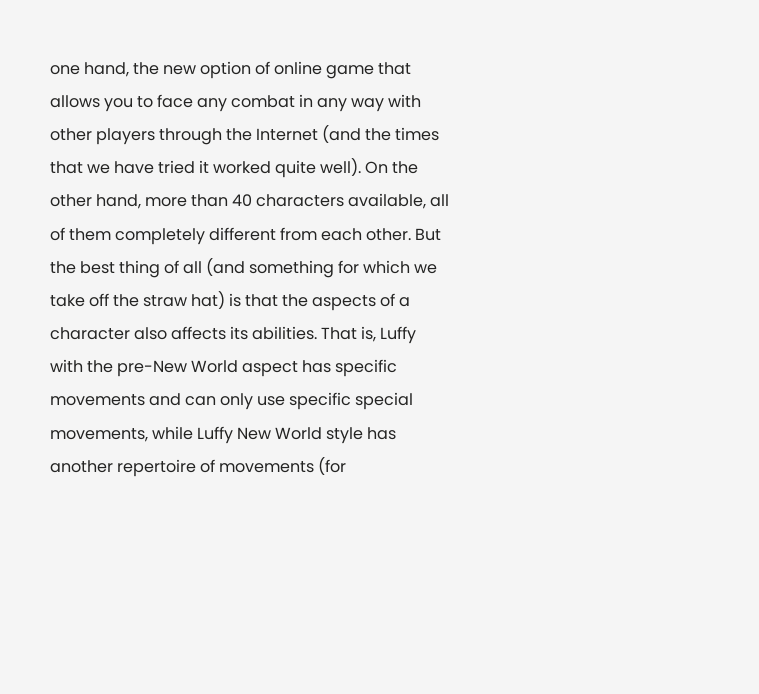one hand, the new option of online game that allows you to face any combat in any way with other players through the Internet (and the times that we have tried it worked quite well). On the other hand, more than 40 characters available, all of them completely different from each other. But the best thing of all (and something for which we take off the straw hat) is that the aspects of a character also affects its abilities. That is, Luffy with the pre-New World aspect has specific movements and can only use specific special movements, while Luffy New World style has another repertoire of movements (for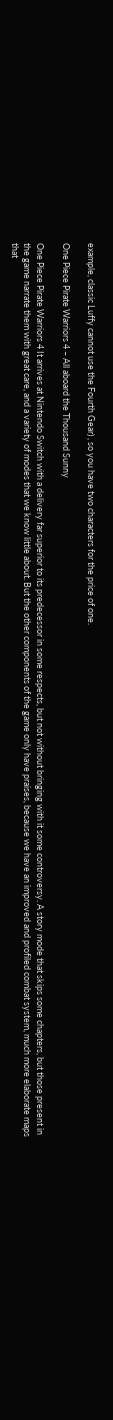example, classic Luffy cannot use the Fourth Gear) , so you have two characters for the price of one.

One Piece Pirate Warriors 4 – All aboard the Thousand Sunny

One Piece Pirate Warriors 4 It arrives at Nintendo Switch with a delivery far superior to its predecessor in some respects, but not without bringing with it some controversy. A story mode that skips some chapters, but those present in the game narrate them with great care, and a variety of modes that we know little about. But the other components of the game only have praises, because we have an improved and profiled combat system, much more elaborate maps that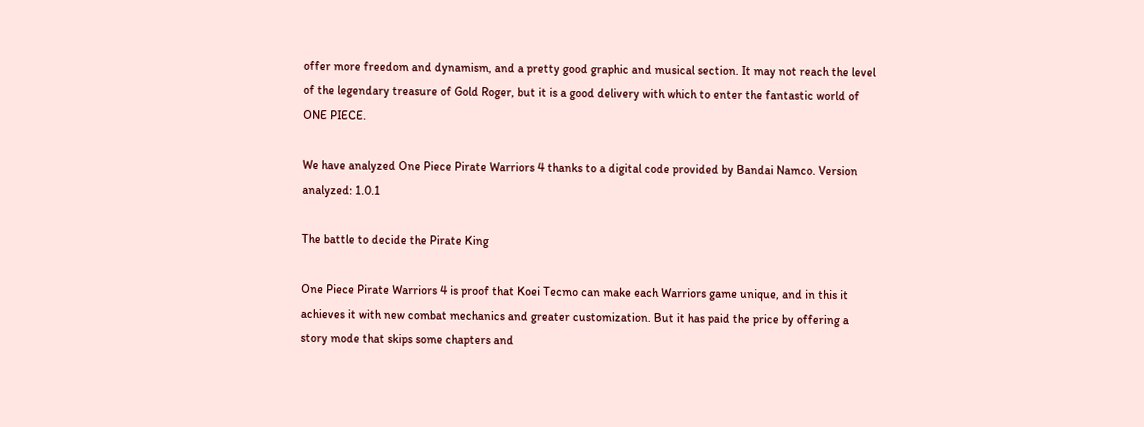offer more freedom and dynamism, and a pretty good graphic and musical section. It may not reach the level of the legendary treasure of Gold Roger, but it is a good delivery with which to enter the fantastic world of ONE PIECE.

We have analyzed One Piece Pirate Warriors 4 thanks to a digital code provided by Bandai Namco. Version analyzed: 1.0.1

The battle to decide the Pirate King

One Piece Pirate Warriors 4 is proof that Koei Tecmo can make each Warriors game unique, and in this it achieves it with new combat mechanics and greater customization. But it has paid the price by offering a story mode that skips some chapters and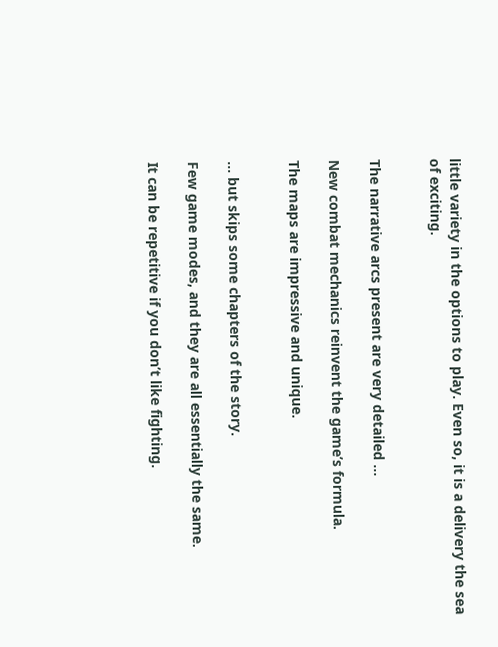little variety in the options to play. Even so, it is a delivery the sea of exciting.


The narrative arcs present are very detailed …

New combat mechanics reinvent the game’s formula.

The maps are impressive and unique.


… but skips some chapters of the story.

Few game modes, and they are all essentially the same.

It can be repetitive if you don’t like fighting.